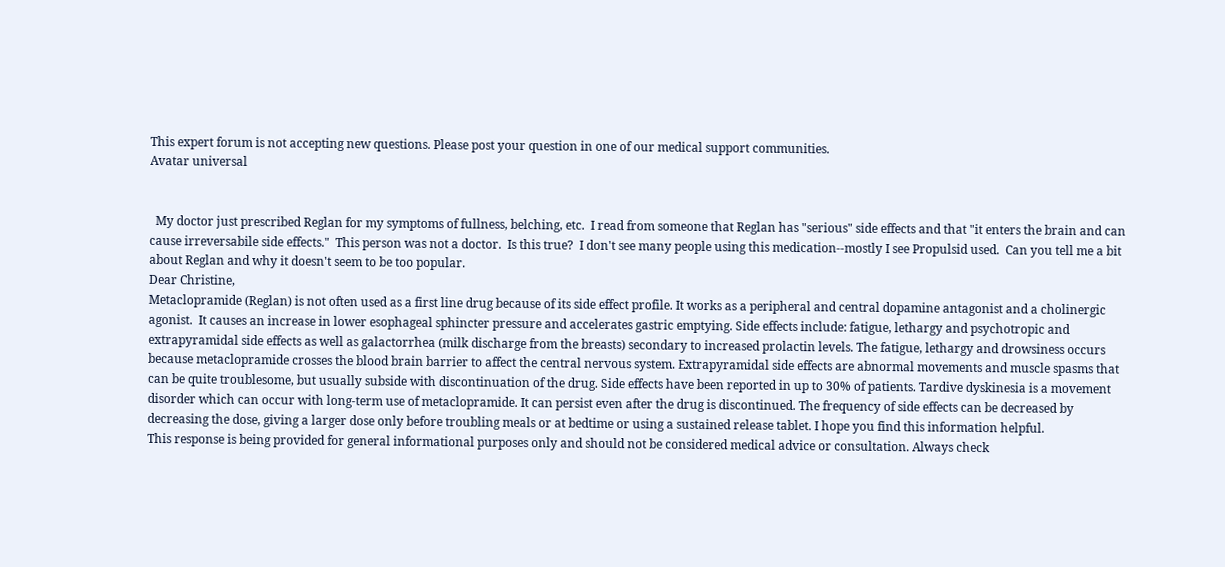This expert forum is not accepting new questions. Please post your question in one of our medical support communities.
Avatar universal


  My doctor just prescribed Reglan for my symptoms of fullness, belching, etc.  I read from someone that Reglan has "serious" side effects and that "it enters the brain and can cause irreversabile side effects."  This person was not a doctor.  Is this true?  I don't see many people using this medication--mostly I see Propulsid used.  Can you tell me a bit about Reglan and why it doesn't seem to be too popular.
Dear Christine,
Metaclopramide (Reglan) is not often used as a first line drug because of its side effect profile. It works as a peripheral and central dopamine antagonist and a cholinergic agonist.  It causes an increase in lower esophageal sphincter pressure and accelerates gastric emptying. Side effects include: fatigue, lethargy and psychotropic and extrapyramidal side effects as well as galactorrhea (milk discharge from the breasts) secondary to increased prolactin levels. The fatigue, lethargy and drowsiness occurs because metaclopramide crosses the blood brain barrier to affect the central nervous system. Extrapyramidal side effects are abnormal movements and muscle spasms that can be quite troublesome, but usually subside with discontinuation of the drug. Side effects have been reported in up to 30% of patients. Tardive dyskinesia is a movement disorder which can occur with long-term use of metaclopramide. It can persist even after the drug is discontinued. The frequency of side effects can be decreased by decreasing the dose, giving a larger dose only before troubling meals or at bedtime or using a sustained release tablet. I hope you find this information helpful.
This response is being provided for general informational purposes only and should not be considered medical advice or consultation. Always check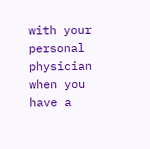with your personal physician when you have a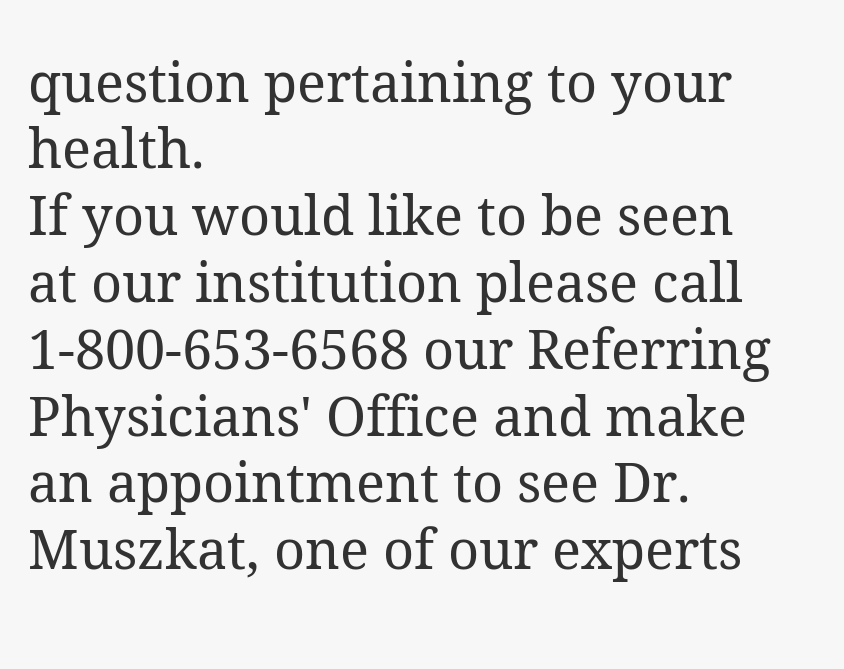question pertaining to your health.
If you would like to be seen at our institution please call 1-800-653-6568 our Referring Physicians' Office and make an appointment to see Dr. Muszkat, one of our experts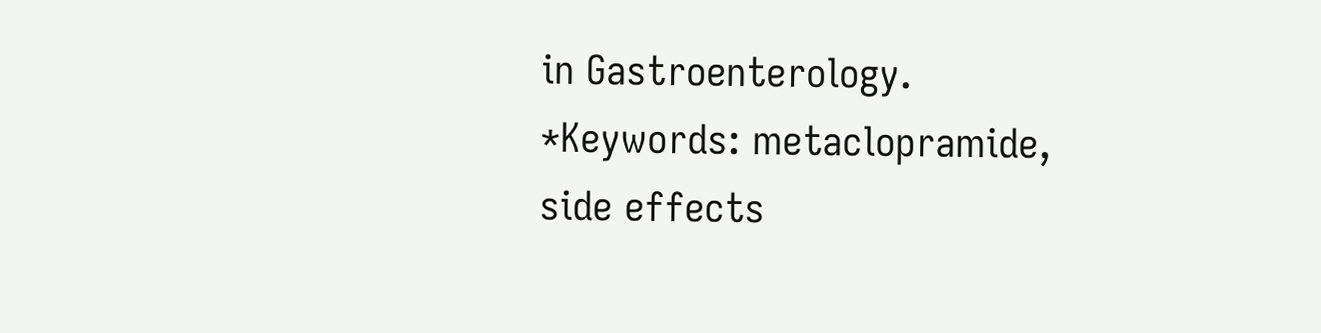in Gastroenterology.
*Keywords: metaclopramide, side effects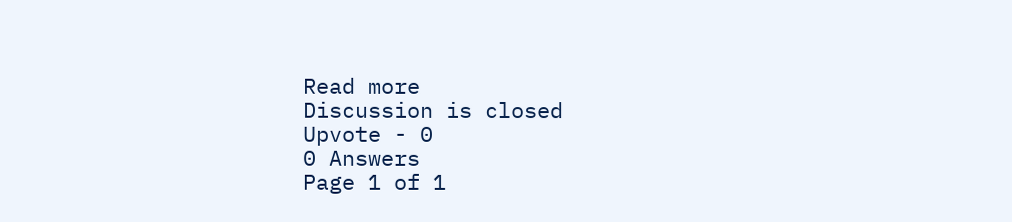Read more
Discussion is closed
Upvote - 0
0 Answers
Page 1 of 1